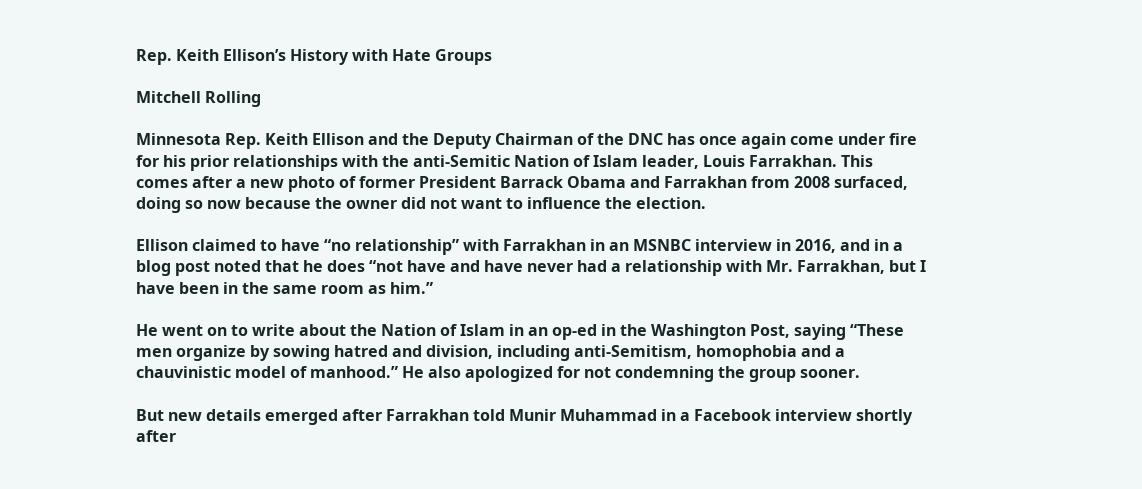Rep. Keith Ellison’s History with Hate Groups

Mitchell Rolling

Minnesota Rep. Keith Ellison and the Deputy Chairman of the DNC has once again come under fire for his prior relationships with the anti-Semitic Nation of Islam leader, Louis Farrakhan. This comes after a new photo of former President Barrack Obama and Farrakhan from 2008 surfaced, doing so now because the owner did not want to influence the election.

Ellison claimed to have “no relationship” with Farrakhan in an MSNBC interview in 2016, and in a blog post noted that he does “not have and have never had a relationship with Mr. Farrakhan, but I have been in the same room as him.”

He went on to write about the Nation of Islam in an op-ed in the Washington Post, saying “These men organize by sowing hatred and division, including anti-Semitism, homophobia and a chauvinistic model of manhood.” He also apologized for not condemning the group sooner.

But new details emerged after Farrakhan told Munir Muhammad in a Facebook interview shortly after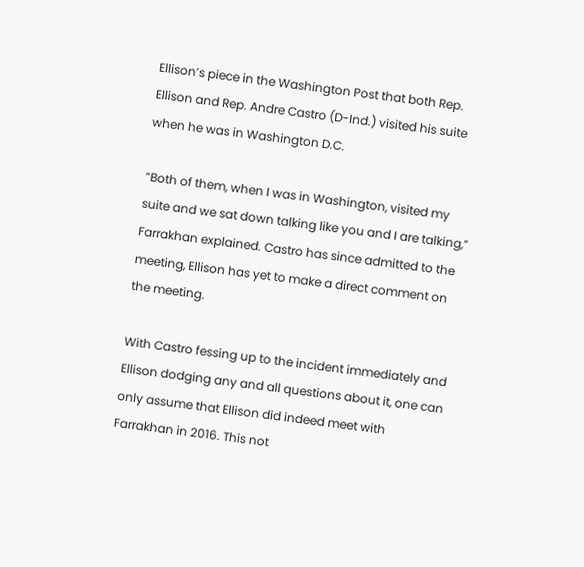Ellison’s piece in the Washington Post that both Rep. Ellison and Rep. Andre Castro (D-Ind.) visited his suite when he was in Washington D.C.

“Both of them, when I was in Washington, visited my suite and we sat down talking like you and I are talking,” Farrakhan explained. Castro has since admitted to the meeting, Ellison has yet to make a direct comment on the meeting.

With Castro fessing up to the incident immediately and Ellison dodging any and all questions about it, one can only assume that Ellison did indeed meet with Farrakhan in 2016. This not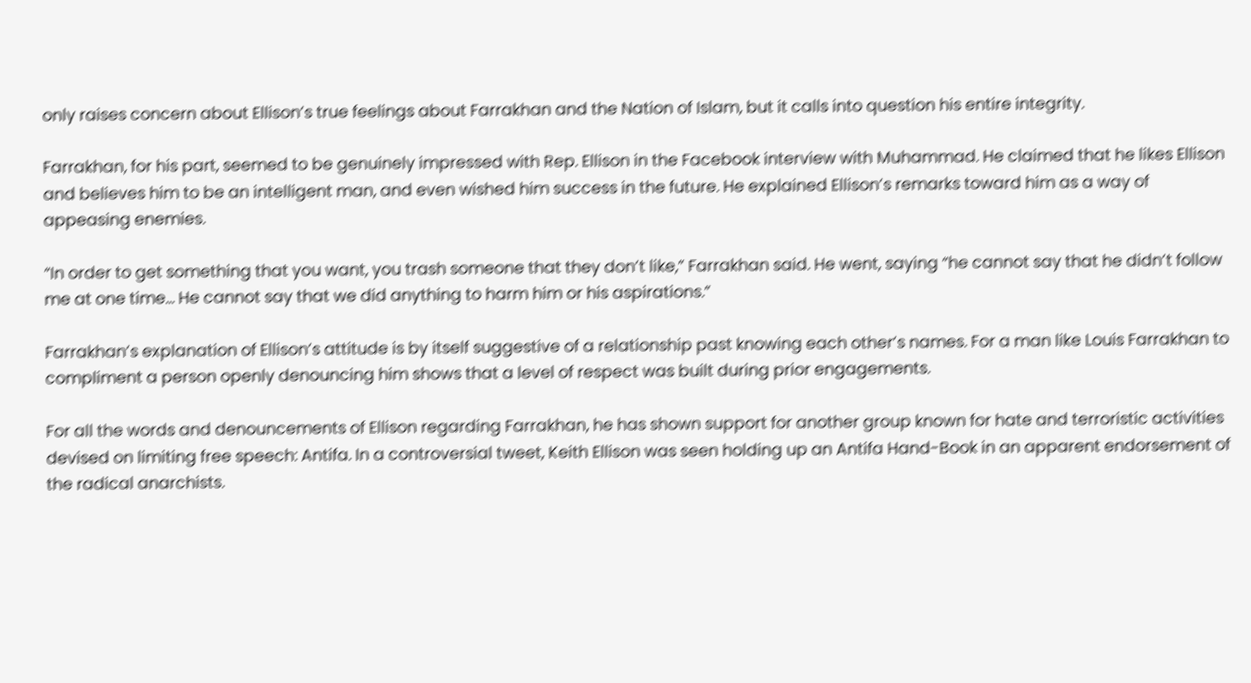only raises concern about Ellison’s true feelings about Farrakhan and the Nation of Islam, but it calls into question his entire integrity.

Farrakhan, for his part, seemed to be genuinely impressed with Rep. Ellison in the Facebook interview with Muhammad. He claimed that he likes Ellison and believes him to be an intelligent man, and even wished him success in the future. He explained Ellison’s remarks toward him as a way of appeasing enemies.

“In order to get something that you want, you trash someone that they don’t like,” Farrakhan said. He went, saying “he cannot say that he didn’t follow me at one time… He cannot say that we did anything to harm him or his aspirations.”

Farrakhan’s explanation of Ellison’s attitude is by itself suggestive of a relationship past knowing each other’s names. For a man like Louis Farrakhan to compliment a person openly denouncing him shows that a level of respect was built during prior engagements.

For all the words and denouncements of Ellison regarding Farrakhan, he has shown support for another group known for hate and terroristic activities devised on limiting free speech: Antifa. In a controversial tweet, Keith Ellison was seen holding up an Antifa Hand-Book in an apparent endorsement of the radical anarchists.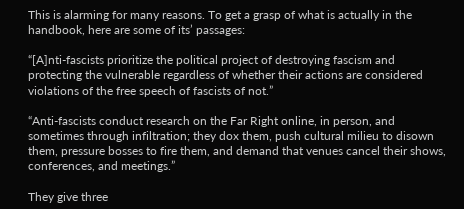This is alarming for many reasons. To get a grasp of what is actually in the handbook, here are some of its’ passages:

“[A]nti-fascists prioritize the political project of destroying fascism and protecting the vulnerable regardless of whether their actions are considered violations of the free speech of fascists of not.”

“Anti-fascists conduct research on the Far Right online, in person, and sometimes through infiltration; they dox them, push cultural milieu to disown them, pressure bosses to fire them, and demand that venues cancel their shows, conferences, and meetings.”

They give three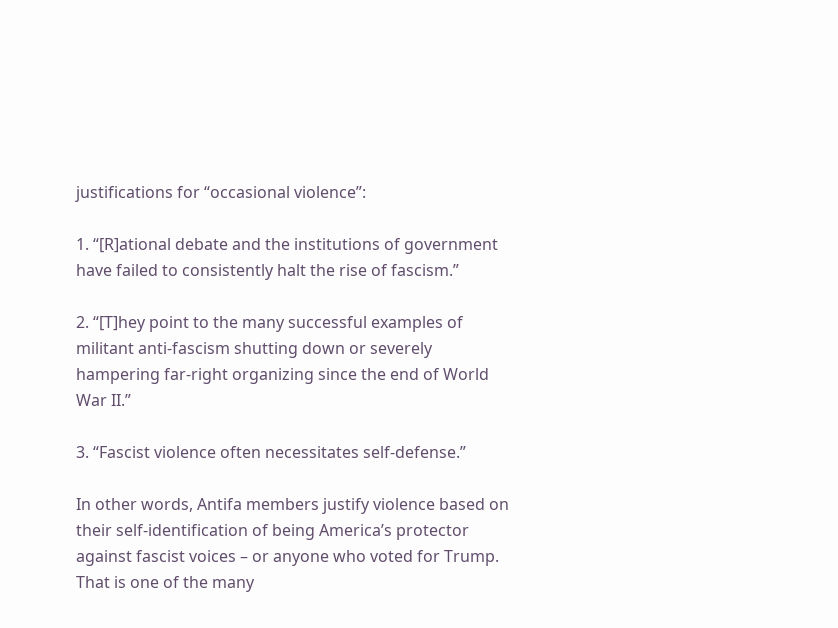justifications for “occasional violence”:

1. “[R]ational debate and the institutions of government have failed to consistently halt the rise of fascism.”

2. “[T]hey point to the many successful examples of militant anti-fascism shutting down or severely hampering far-right organizing since the end of World War II.”

3. “Fascist violence often necessitates self-defense.”

In other words, Antifa members justify violence based on their self-identification of being America’s protector against fascist voices – or anyone who voted for Trump. That is one of the many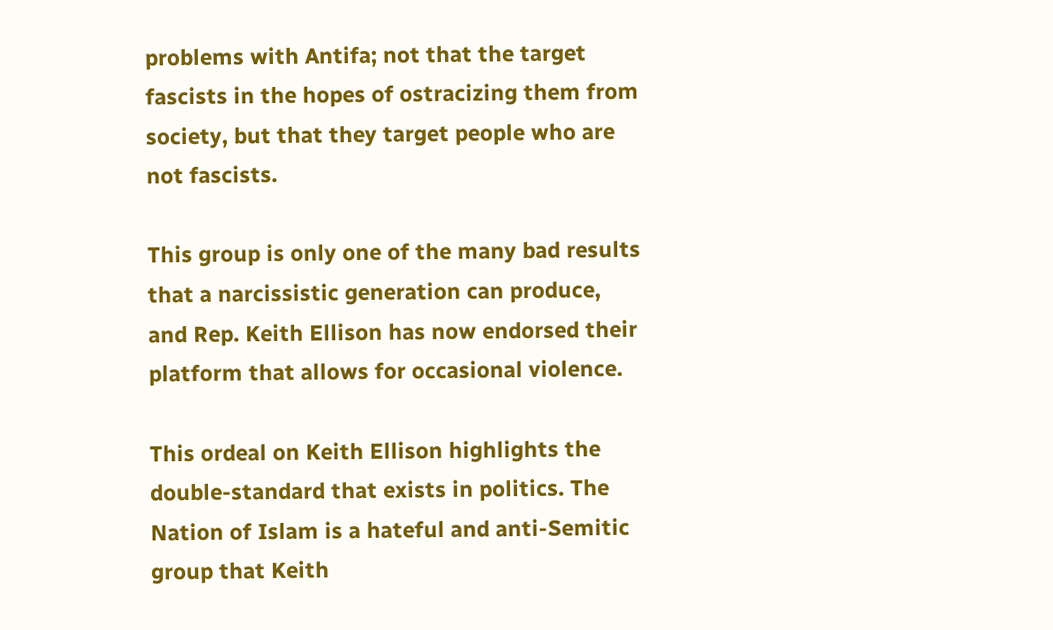problems with Antifa; not that the target fascists in the hopes of ostracizing them from society, but that they target people who are not fascists.

This group is only one of the many bad results that a narcissistic generation can produce, and Rep. Keith Ellison has now endorsed their platform that allows for occasional violence.

This ordeal on Keith Ellison highlights the double-standard that exists in politics. The Nation of Islam is a hateful and anti-Semitic group that Keith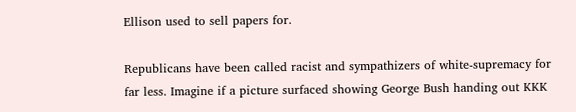Ellison used to sell papers for.

Republicans have been called racist and sympathizers of white-supremacy for far less. Imagine if a picture surfaced showing George Bush handing out KKK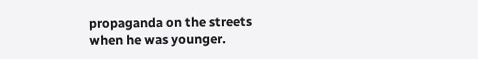propaganda on the streets when he was younger.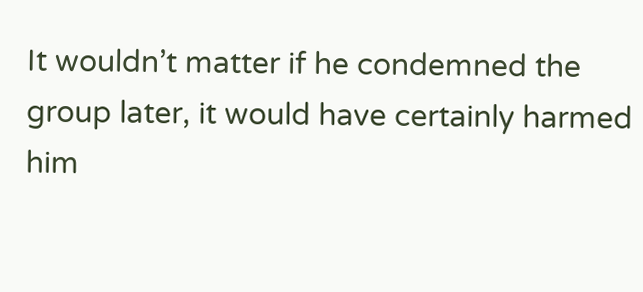It wouldn’t matter if he condemned the group later, it would have certainly harmed him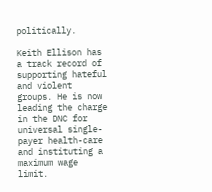politically.

Keith Ellison has a track record of supporting hateful and violent groups. He is now leading the charge in the DNC for universal single-payer health-care and instituting a maximum wage limit.